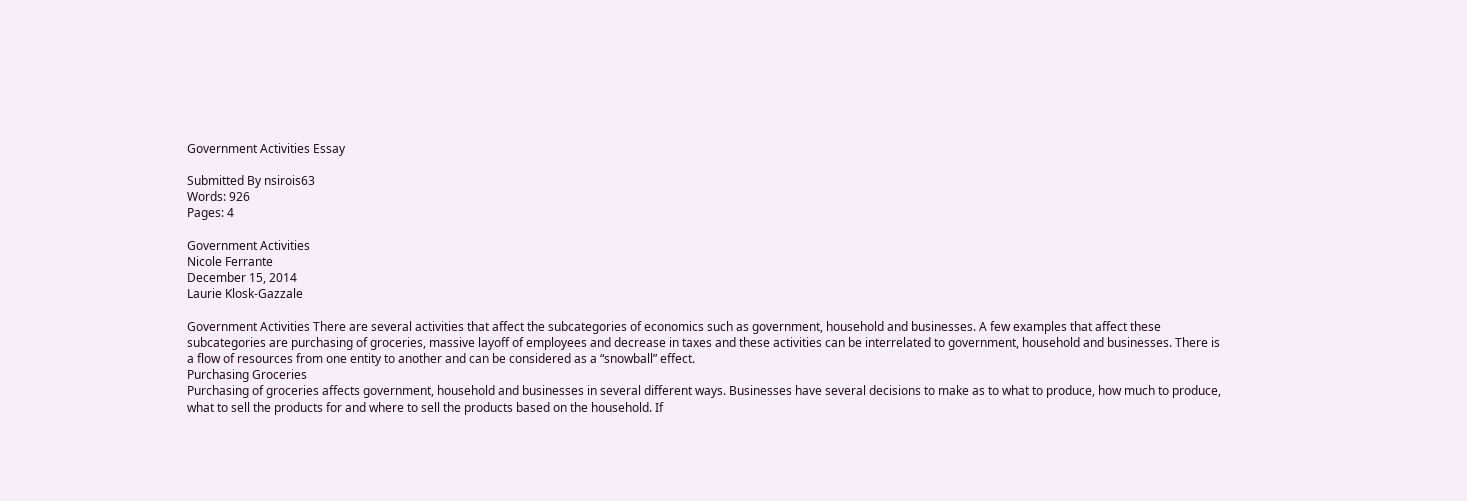Government Activities Essay

Submitted By nsirois63
Words: 926
Pages: 4

Government Activities
Nicole Ferrante
December 15, 2014
Laurie Klosk-Gazzale

Government Activities There are several activities that affect the subcategories of economics such as government, household and businesses. A few examples that affect these subcategories are purchasing of groceries, massive layoff of employees and decrease in taxes and these activities can be interrelated to government, household and businesses. There is a flow of resources from one entity to another and can be considered as a “snowball” effect.
Purchasing Groceries
Purchasing of groceries affects government, household and businesses in several different ways. Businesses have several decisions to make as to what to produce, how much to produce, what to sell the products for and where to sell the products based on the household. If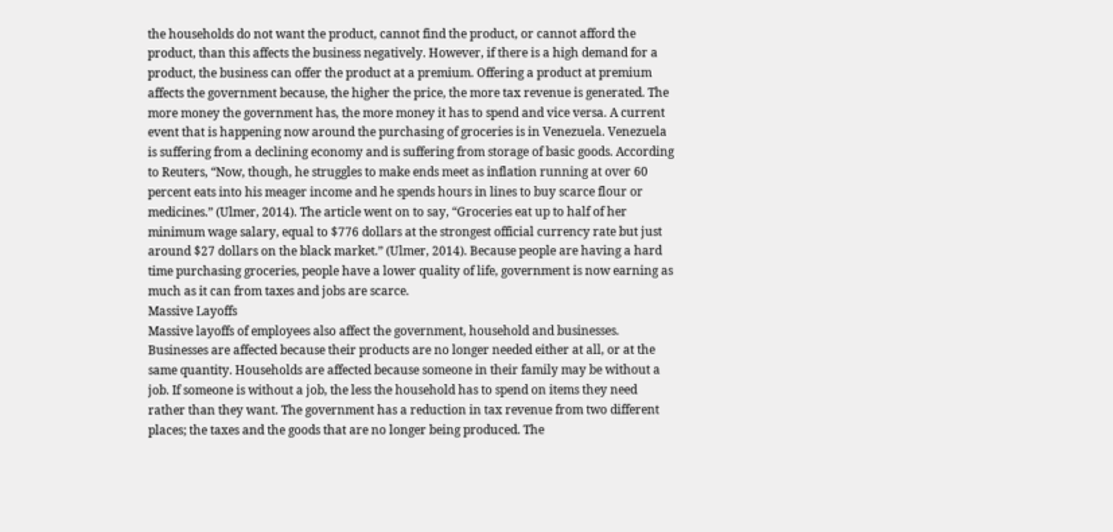the households do not want the product, cannot find the product, or cannot afford the product, than this affects the business negatively. However, if there is a high demand for a product, the business can offer the product at a premium. Offering a product at premium affects the government because, the higher the price, the more tax revenue is generated. The more money the government has, the more money it has to spend and vice versa. A current event that is happening now around the purchasing of groceries is in Venezuela. Venezuela is suffering from a declining economy and is suffering from storage of basic goods. According to Reuters, “Now, though, he struggles to make ends meet as inflation running at over 60 percent eats into his meager income and he spends hours in lines to buy scarce flour or medicines.” (Ulmer, 2014). The article went on to say, “Groceries eat up to half of her minimum wage salary, equal to $776 dollars at the strongest official currency rate but just around $27 dollars on the black market.” (Ulmer, 2014). Because people are having a hard time purchasing groceries, people have a lower quality of life, government is now earning as much as it can from taxes and jobs are scarce.
Massive Layoffs
Massive layoffs of employees also affect the government, household and businesses. Businesses are affected because their products are no longer needed either at all, or at the same quantity. Households are affected because someone in their family may be without a job. If someone is without a job, the less the household has to spend on items they need rather than they want. The government has a reduction in tax revenue from two different places; the taxes and the goods that are no longer being produced. The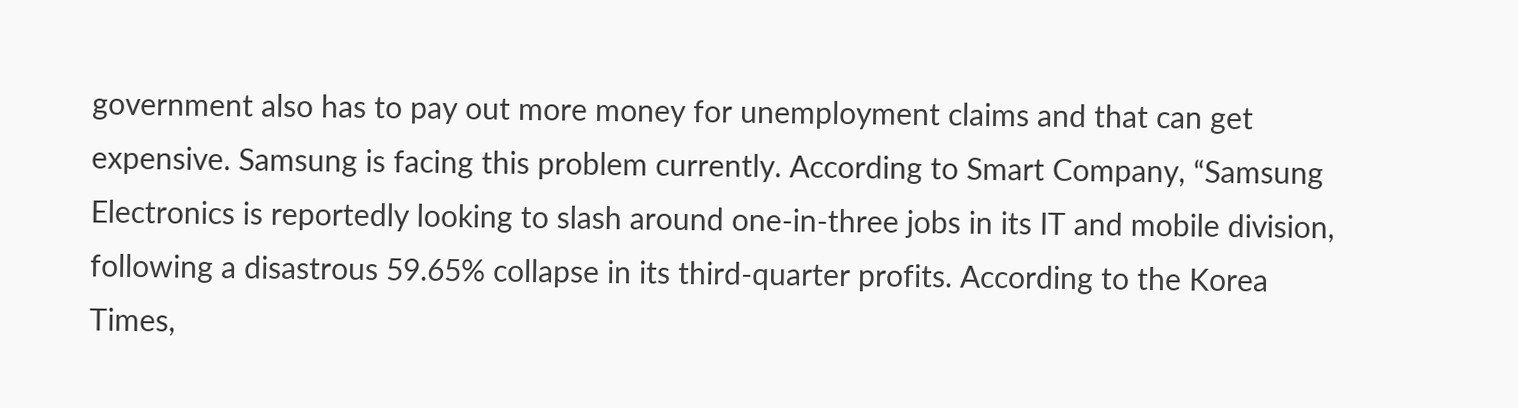government also has to pay out more money for unemployment claims and that can get expensive. Samsung is facing this problem currently. According to Smart Company, “Samsung Electronics is reportedly looking to slash around one-in-three jobs in its IT and mobile division, following a disastrous 59.65% collapse in its third-quarter profits. According to the Korea Times,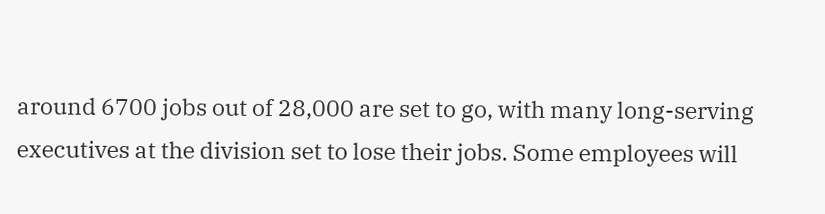around 6700 jobs out of 28,000 are set to go, with many long-serving executives at the division set to lose their jobs. Some employees will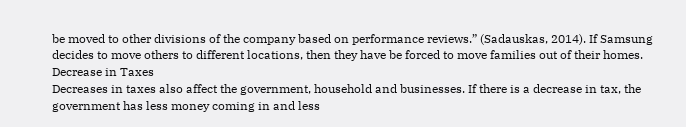be moved to other divisions of the company based on performance reviews.” (Sadauskas, 2014). If Samsung decides to move others to different locations, then they have be forced to move families out of their homes.
Decrease in Taxes
Decreases in taxes also affect the government, household and businesses. If there is a decrease in tax, the government has less money coming in and less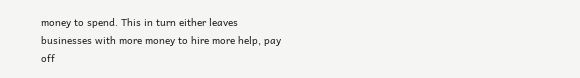money to spend. This in turn either leaves businesses with more money to hire more help, pay off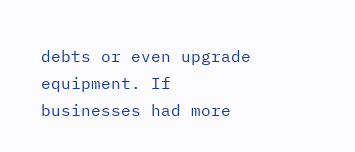debts or even upgrade equipment. If businesses had more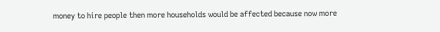money to hire people then more households would be affected because now more